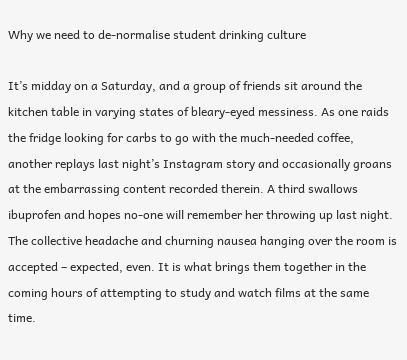Why we need to de-normalise student drinking culture

It’s midday on a Saturday, and a group of friends sit around the kitchen table in varying states of bleary-eyed messiness. As one raids the fridge looking for carbs to go with the much-needed coffee, another replays last night’s Instagram story and occasionally groans at the embarrassing content recorded therein. A third swallows ibuprofen and hopes no-one will remember her throwing up last night. The collective headache and churning nausea hanging over the room is accepted – expected, even. It is what brings them together in the coming hours of attempting to study and watch films at the same time.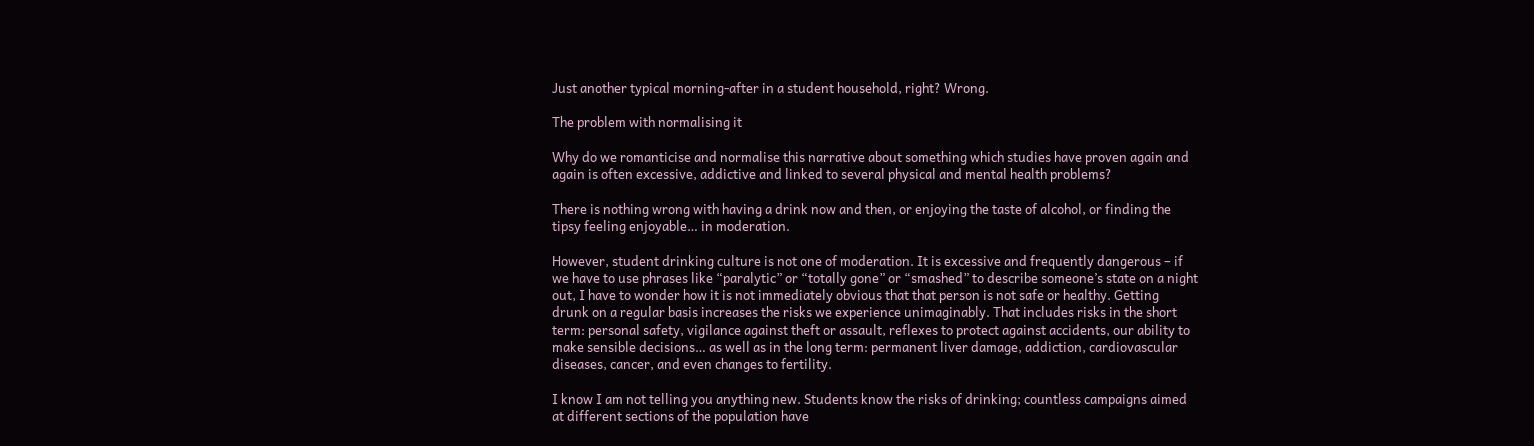Just another typical morning-after in a student household, right? Wrong.

The problem with normalising it

Why do we romanticise and normalise this narrative about something which studies have proven again and again is often excessive, addictive and linked to several physical and mental health problems?

There is nothing wrong with having a drink now and then, or enjoying the taste of alcohol, or finding the tipsy feeling enjoyable… in moderation.

However, student drinking culture is not one of moderation. It is excessive and frequently dangerous – if we have to use phrases like “paralytic” or “totally gone” or “smashed” to describe someone’s state on a night out, I have to wonder how it is not immediately obvious that that person is not safe or healthy. Getting drunk on a regular basis increases the risks we experience unimaginably. That includes risks in the short term: personal safety, vigilance against theft or assault, reflexes to protect against accidents, our ability to make sensible decisions… as well as in the long term: permanent liver damage, addiction, cardiovascular diseases, cancer, and even changes to fertility.

I know I am not telling you anything new. Students know the risks of drinking; countless campaigns aimed at different sections of the population have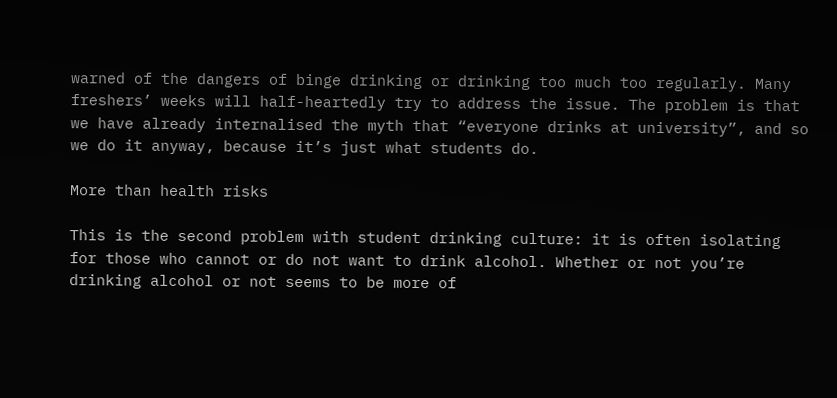warned of the dangers of binge drinking or drinking too much too regularly. Many freshers’ weeks will half-heartedly try to address the issue. The problem is that we have already internalised the myth that “everyone drinks at university”, and so we do it anyway, because it’s just what students do.

More than health risks

This is the second problem with student drinking culture: it is often isolating for those who cannot or do not want to drink alcohol. Whether or not you’re drinking alcohol or not seems to be more of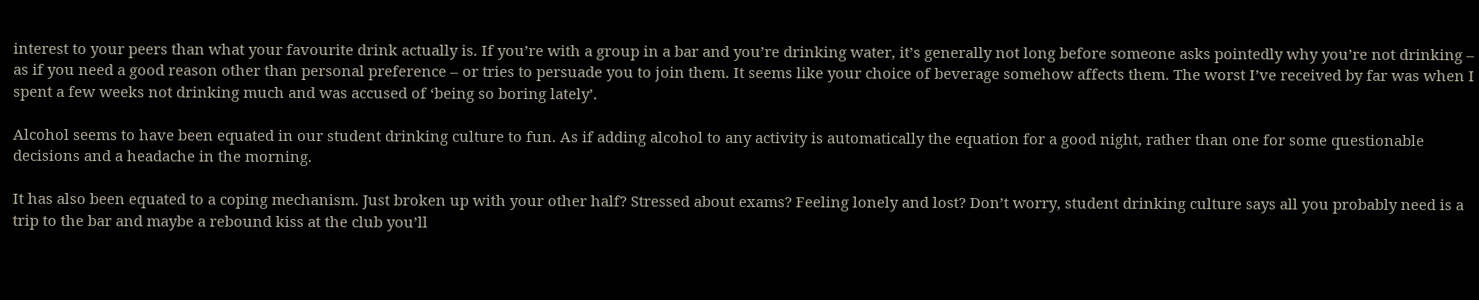interest to your peers than what your favourite drink actually is. If you’re with a group in a bar and you’re drinking water, it’s generally not long before someone asks pointedly why you’re not drinking – as if you need a good reason other than personal preference – or tries to persuade you to join them. It seems like your choice of beverage somehow affects them. The worst I’ve received by far was when I spent a few weeks not drinking much and was accused of ‘being so boring lately’.

Alcohol seems to have been equated in our student drinking culture to fun. As if adding alcohol to any activity is automatically the equation for a good night, rather than one for some questionable decisions and a headache in the morning.

It has also been equated to a coping mechanism. Just broken up with your other half? Stressed about exams? Feeling lonely and lost? Don’t worry, student drinking culture says all you probably need is a trip to the bar and maybe a rebound kiss at the club you’ll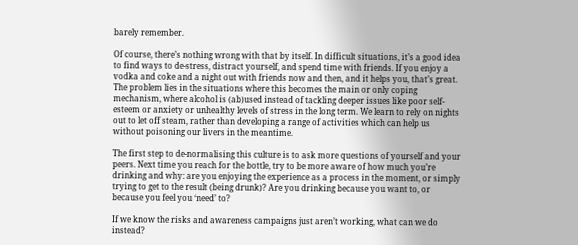barely remember.

Of course, there’s nothing wrong with that by itself. In difficult situations, it’s a good idea to find ways to de-stress, distract yourself, and spend time with friends. If you enjoy a vodka and coke and a night out with friends now and then, and it helps you, that’s great. The problem lies in the situations where this becomes the main or only coping mechanism, where alcohol is (ab)used instead of tackling deeper issues like poor self-esteem or anxiety or unhealthy levels of stress in the long term. We learn to rely on nights out to let off steam, rather than developing a range of activities which can help us without poisoning our livers in the meantime.

The first step to de-normalising this culture is to ask more questions of yourself and your peers. Next time you reach for the bottle, try to be more aware of how much you’re drinking and why: are you enjoying the experience as a process in the moment, or simply trying to get to the result (being drunk)? Are you drinking because you want to, or because you feel you ‘need’ to?

If we know the risks and awareness campaigns just aren’t working, what can we do instead?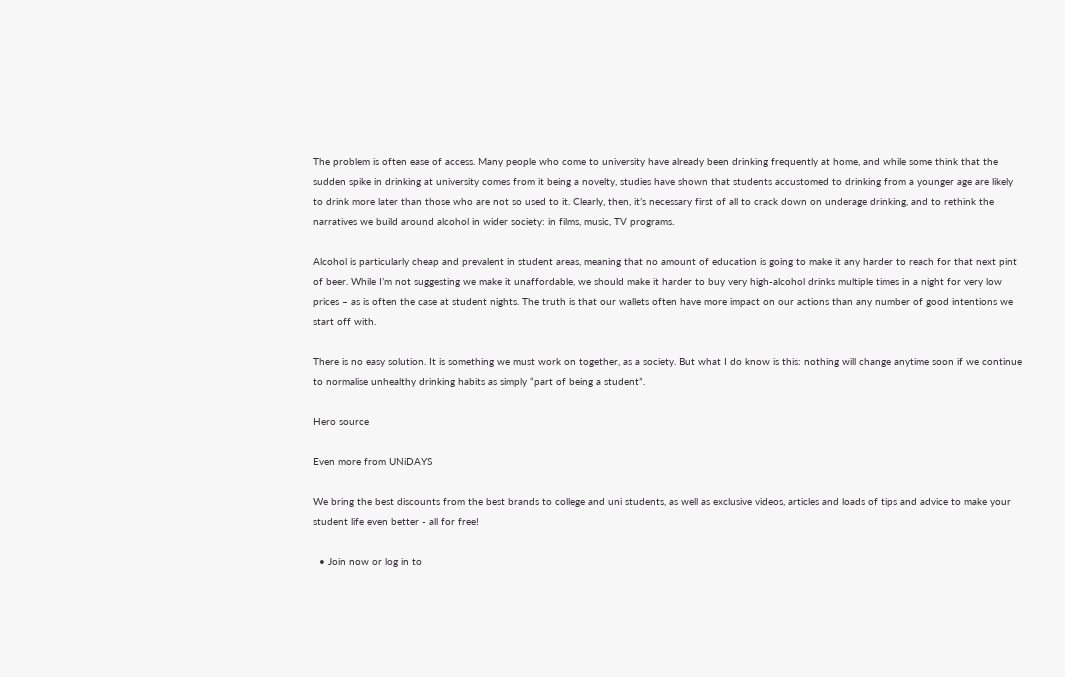The problem is often ease of access. Many people who come to university have already been drinking frequently at home, and while some think that the sudden spike in drinking at university comes from it being a novelty, studies have shown that students accustomed to drinking from a younger age are likely to drink more later than those who are not so used to it. Clearly, then, it’s necessary first of all to crack down on underage drinking, and to rethink the narratives we build around alcohol in wider society: in films, music, TV programs.

Alcohol is particularly cheap and prevalent in student areas, meaning that no amount of education is going to make it any harder to reach for that next pint of beer. While I’m not suggesting we make it unaffordable, we should make it harder to buy very high-alcohol drinks multiple times in a night for very low prices – as is often the case at student nights. The truth is that our wallets often have more impact on our actions than any number of good intentions we start off with.

There is no easy solution. It is something we must work on together, as a society. But what I do know is this: nothing will change anytime soon if we continue to normalise unhealthy drinking habits as simply “part of being a student”.

Hero source

Even more from UNiDAYS

We bring the best discounts from the best brands to college and uni students, as well as exclusive videos, articles and loads of tips and advice to make your student life even better - all for free!

  • Join now or log in to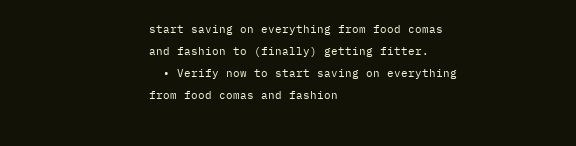start saving on everything from food comas and fashion to (finally) getting fitter.
  • Verify now to start saving on everything from food comas and fashion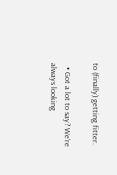to (finally) getting fitter.

  • Got a lot to say? We're always looking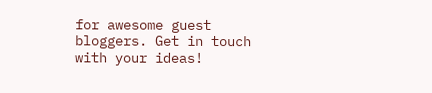for awesome guest bloggers. Get in touch with your ideas!